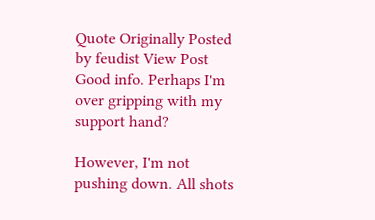Quote Originally Posted by feudist View Post
Good info. Perhaps I'm over gripping with my support hand?

However, I'm not pushing down. All shots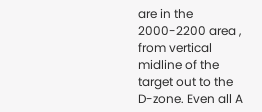are in the 2000-2200 area , from vertical midline of the target out to the D-zone. Even all A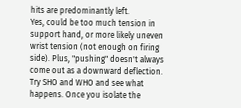hits are predominantly left.
Yes, could be too much tension in support hand, or more likely uneven wrist tension (not enough on firing side). Plus, "pushing" doesn't always come out as a downward deflection. Try SHO and WHO and see what happens. Once you isolate the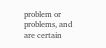problem or problems, and are certain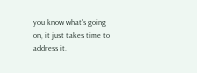you know what's going on, it just takes time to address it.